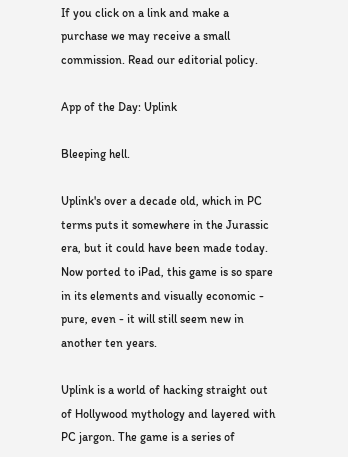If you click on a link and make a purchase we may receive a small commission. Read our editorial policy.

App of the Day: Uplink

Bleeping hell.

Uplink's over a decade old, which in PC terms puts it somewhere in the Jurassic era, but it could have been made today. Now ported to iPad, this game is so spare in its elements and visually economic - pure, even - it will still seem new in another ten years.

Uplink is a world of hacking straight out of Hollywood mythology and layered with PC jargon. The game is a series of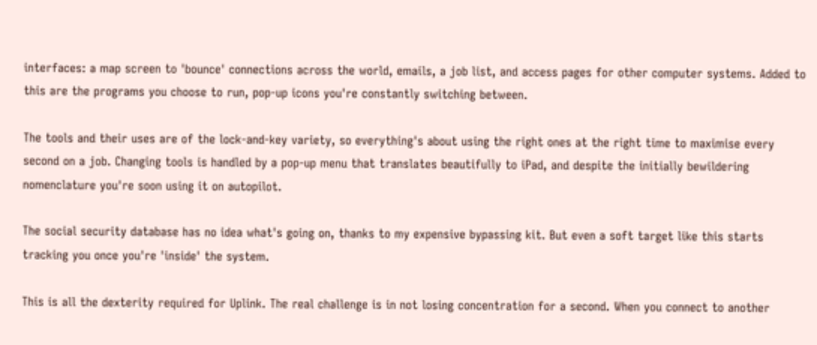interfaces: a map screen to 'bounce' connections across the world, emails, a job list, and access pages for other computer systems. Added to this are the programs you choose to run, pop-up icons you're constantly switching between.

The tools and their uses are of the lock-and-key variety, so everything's about using the right ones at the right time to maximise every second on a job. Changing tools is handled by a pop-up menu that translates beautifully to iPad, and despite the initially bewildering nomenclature you're soon using it on autopilot.

The social security database has no idea what's going on, thanks to my expensive bypassing kit. But even a soft target like this starts tracking you once you're 'inside' the system.

This is all the dexterity required for Uplink. The real challenge is in not losing concentration for a second. When you connect to another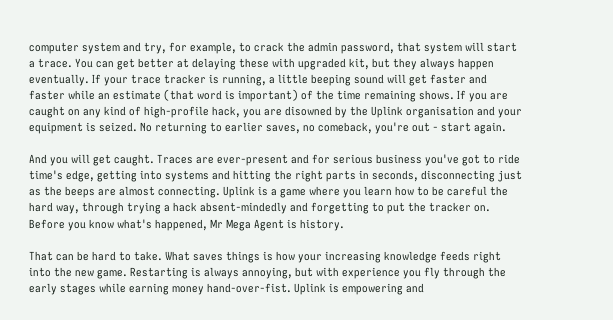computer system and try, for example, to crack the admin password, that system will start a trace. You can get better at delaying these with upgraded kit, but they always happen eventually. If your trace tracker is running, a little beeping sound will get faster and faster while an estimate (that word is important) of the time remaining shows. If you are caught on any kind of high-profile hack, you are disowned by the Uplink organisation and your equipment is seized. No returning to earlier saves, no comeback, you're out - start again.

And you will get caught. Traces are ever-present and for serious business you've got to ride time's edge, getting into systems and hitting the right parts in seconds, disconnecting just as the beeps are almost connecting. Uplink is a game where you learn how to be careful the hard way, through trying a hack absent-mindedly and forgetting to put the tracker on. Before you know what's happened, Mr Mega Agent is history.

That can be hard to take. What saves things is how your increasing knowledge feeds right into the new game. Restarting is always annoying, but with experience you fly through the early stages while earning money hand-over-fist. Uplink is empowering and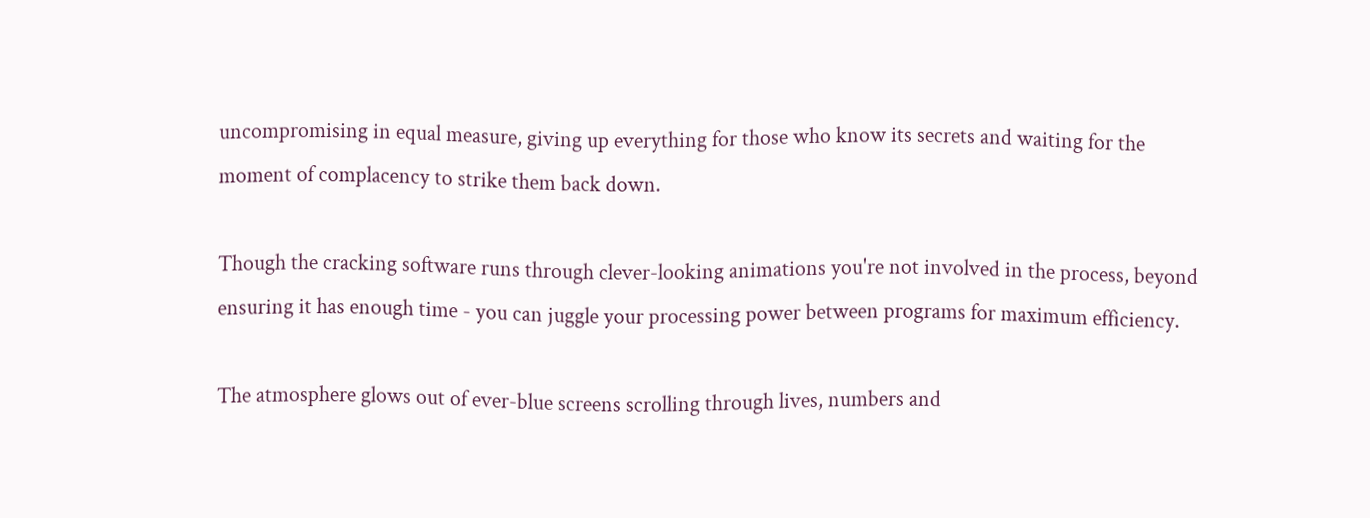uncompromising in equal measure, giving up everything for those who know its secrets and waiting for the moment of complacency to strike them back down.

Though the cracking software runs through clever-looking animations you're not involved in the process, beyond ensuring it has enough time - you can juggle your processing power between programs for maximum efficiency.

The atmosphere glows out of ever-blue screens scrolling through lives, numbers and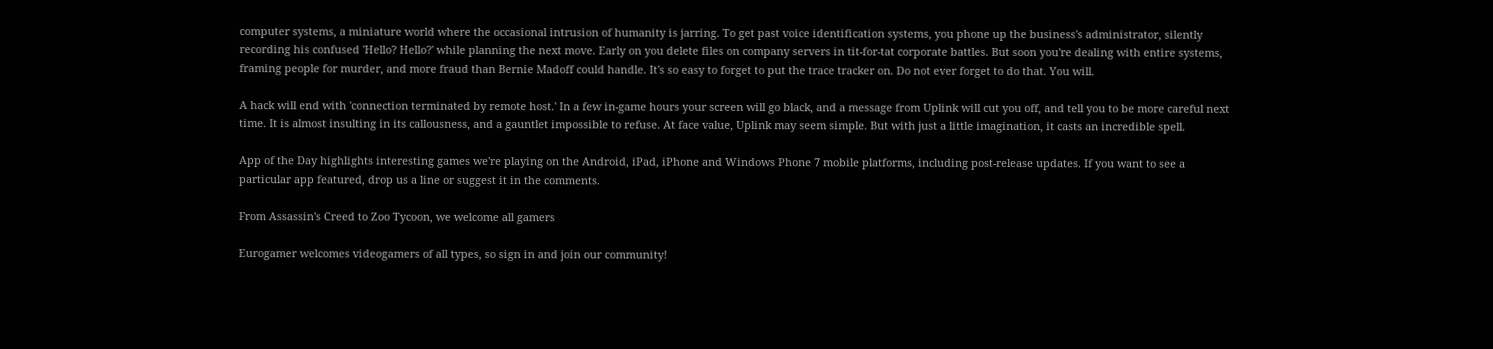computer systems, a miniature world where the occasional intrusion of humanity is jarring. To get past voice identification systems, you phone up the business's administrator, silently recording his confused 'Hello? Hello?' while planning the next move. Early on you delete files on company servers in tit-for-tat corporate battles. But soon you're dealing with entire systems, framing people for murder, and more fraud than Bernie Madoff could handle. It's so easy to forget to put the trace tracker on. Do not ever forget to do that. You will.

A hack will end with 'connection terminated by remote host.' In a few in-game hours your screen will go black, and a message from Uplink will cut you off, and tell you to be more careful next time. It is almost insulting in its callousness, and a gauntlet impossible to refuse. At face value, Uplink may seem simple. But with just a little imagination, it casts an incredible spell.

App of the Day highlights interesting games we're playing on the Android, iPad, iPhone and Windows Phone 7 mobile platforms, including post-release updates. If you want to see a particular app featured, drop us a line or suggest it in the comments.

From Assassin's Creed to Zoo Tycoon, we welcome all gamers

Eurogamer welcomes videogamers of all types, so sign in and join our community!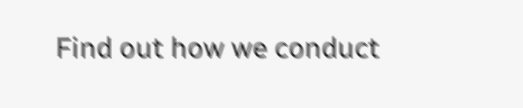Find out how we conduct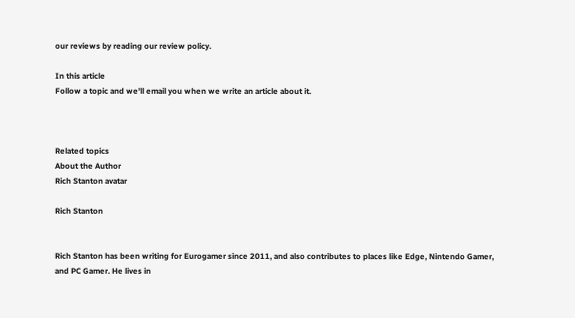our reviews by reading our review policy.

In this article
Follow a topic and we'll email you when we write an article about it.



Related topics
About the Author
Rich Stanton avatar

Rich Stanton


Rich Stanton has been writing for Eurogamer since 2011, and also contributes to places like Edge, Nintendo Gamer, and PC Gamer. He lives in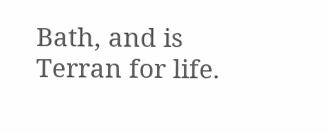Bath, and is Terran for life.